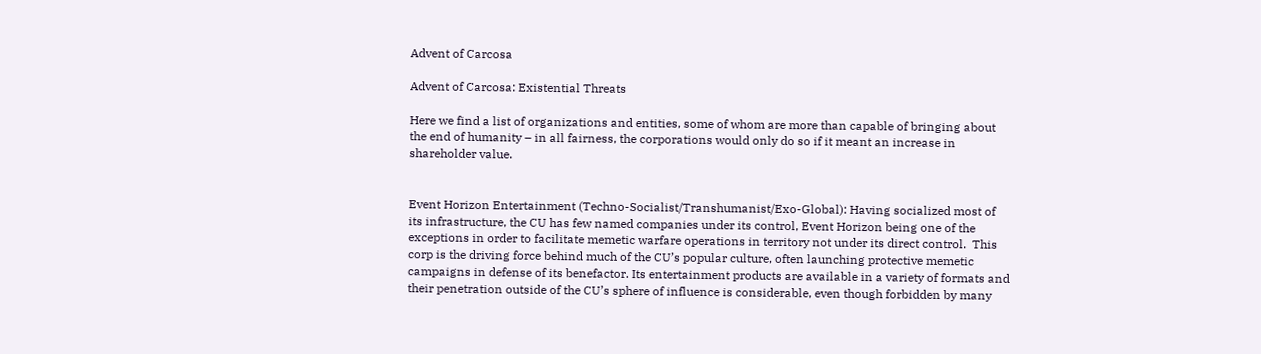Advent of Carcosa

Advent of Carcosa: Existential Threats

Here we find a list of organizations and entities, some of whom are more than capable of bringing about the end of humanity – in all fairness, the corporations would only do so if it meant an increase in shareholder value.


Event Horizon Entertainment (Techno-Socialist/Transhumanist/Exo-Global): Having socialized most of its infrastructure, the CU has few named companies under its control, Event Horizon being one of the exceptions in order to facilitate memetic warfare operations in territory not under its direct control.  This corp is the driving force behind much of the CU’s popular culture, often launching protective memetic campaigns in defense of its benefactor. Its entertainment products are available in a variety of formats and their penetration outside of the CU’s sphere of influence is considerable, even though forbidden by many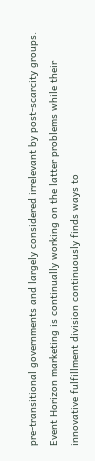pre-transitional governments and largely considered irrelevant by post-scarcity groups. Event Horizon marketing is continually working on the latter problems while their innovative fulfillment division continuously finds ways to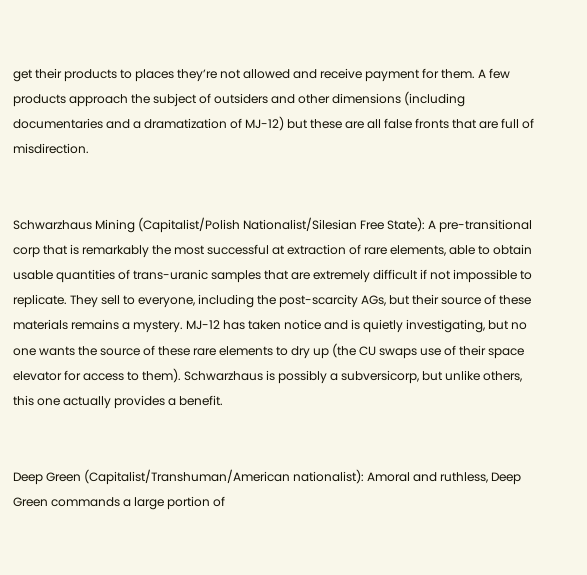get their products to places they’re not allowed and receive payment for them. A few products approach the subject of outsiders and other dimensions (including documentaries and a dramatization of MJ-12) but these are all false fronts that are full of misdirection.


Schwarzhaus Mining (Capitalist/Polish Nationalist/Silesian Free State): A pre-transitional corp that is remarkably the most successful at extraction of rare elements, able to obtain usable quantities of trans-uranic samples that are extremely difficult if not impossible to replicate. They sell to everyone, including the post-scarcity AGs, but their source of these materials remains a mystery. MJ-12 has taken notice and is quietly investigating, but no one wants the source of these rare elements to dry up (the CU swaps use of their space elevator for access to them). Schwarzhaus is possibly a subversicorp, but unlike others, this one actually provides a benefit.


Deep Green (Capitalist/Transhuman/American nationalist): Amoral and ruthless, Deep Green commands a large portion of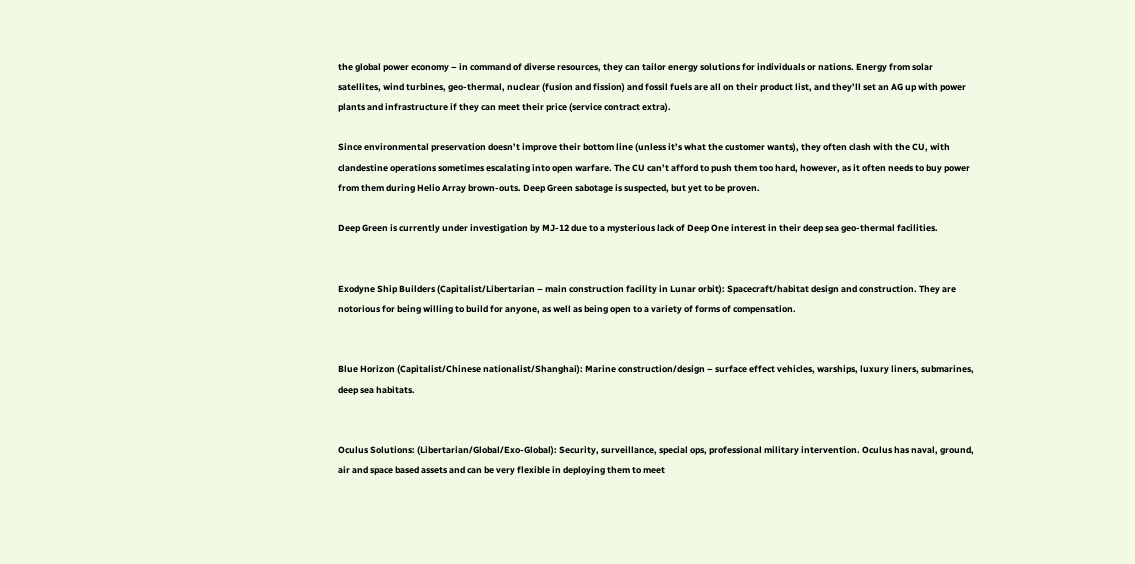the global power economy – in command of diverse resources, they can tailor energy solutions for individuals or nations. Energy from solar satellites, wind turbines, geo-thermal, nuclear (fusion and fission) and fossil fuels are all on their product list, and they’ll set an AG up with power plants and infrastructure if they can meet their price (service contract extra).

Since environmental preservation doesn’t improve their bottom line (unless it’s what the customer wants), they often clash with the CU, with clandestine operations sometimes escalating into open warfare. The CU can’t afford to push them too hard, however, as it often needs to buy power from them during Helio Array brown-outs. Deep Green sabotage is suspected, but yet to be proven.

Deep Green is currently under investigation by MJ-12 due to a mysterious lack of Deep One interest in their deep sea geo-thermal facilities.


Exodyne Ship Builders (Capitalist/Libertarian – main construction facility in Lunar orbit): Spacecraft/habitat design and construction. They are notorious for being willing to build for anyone, as well as being open to a variety of forms of compensation.


Blue Horizon (Capitalist/Chinese nationalist/Shanghai): Marine construction/design – surface effect vehicles, warships, luxury liners, submarines, deep sea habitats.


Oculus Solutions: (Libertarian/Global/Exo-Global): Security, surveillance, special ops, professional military intervention. Oculus has naval, ground, air and space based assets and can be very flexible in deploying them to meet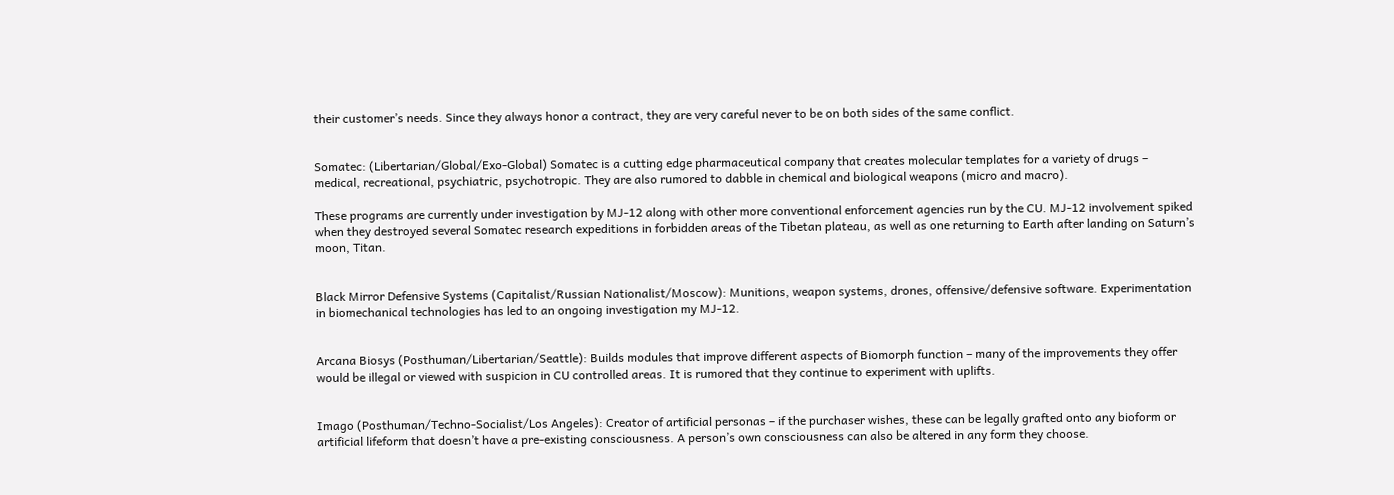their customer’s needs. Since they always honor a contract, they are very careful never to be on both sides of the same conflict.


Somatec: (Libertarian/Global/Exo-Global) Somatec is a cutting edge pharmaceutical company that creates molecular templates for a variety of drugs – medical, recreational, psychiatric, psychotropic. They are also rumored to dabble in chemical and biological weapons (micro and macro).

These programs are currently under investigation by MJ-12 along with other more conventional enforcement agencies run by the CU. MJ-12 involvement spiked when they destroyed several Somatec research expeditions in forbidden areas of the Tibetan plateau, as well as one returning to Earth after landing on Saturn’s moon, Titan.


Black Mirror Defensive Systems (Capitalist/Russian Nationalist/Moscow): Munitions, weapon systems, drones, offensive/defensive software. Experimentation in biomechanical technologies has led to an ongoing investigation my MJ-12.


Arcana Biosys (Posthuman/Libertarian/Seattle): Builds modules that improve different aspects of Biomorph function – many of the improvements they offer would be illegal or viewed with suspicion in CU controlled areas. It is rumored that they continue to experiment with uplifts.


Imago (Posthuman/Techno-Socialist/Los Angeles): Creator of artificial personas – if the purchaser wishes, these can be legally grafted onto any bioform or artificial lifeform that doesn’t have a pre-existing consciousness. A person’s own consciousness can also be altered in any form they choose.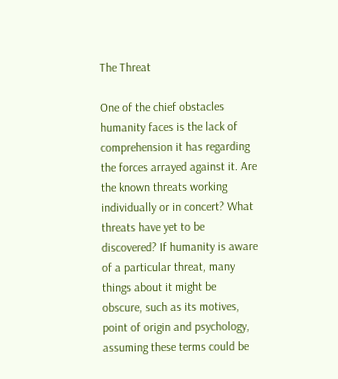The Threat

One of the chief obstacles humanity faces is the lack of comprehension it has regarding the forces arrayed against it. Are the known threats working individually or in concert? What threats have yet to be discovered? If humanity is aware of a particular threat, many things about it might be obscure, such as its motives, point of origin and psychology, assuming these terms could be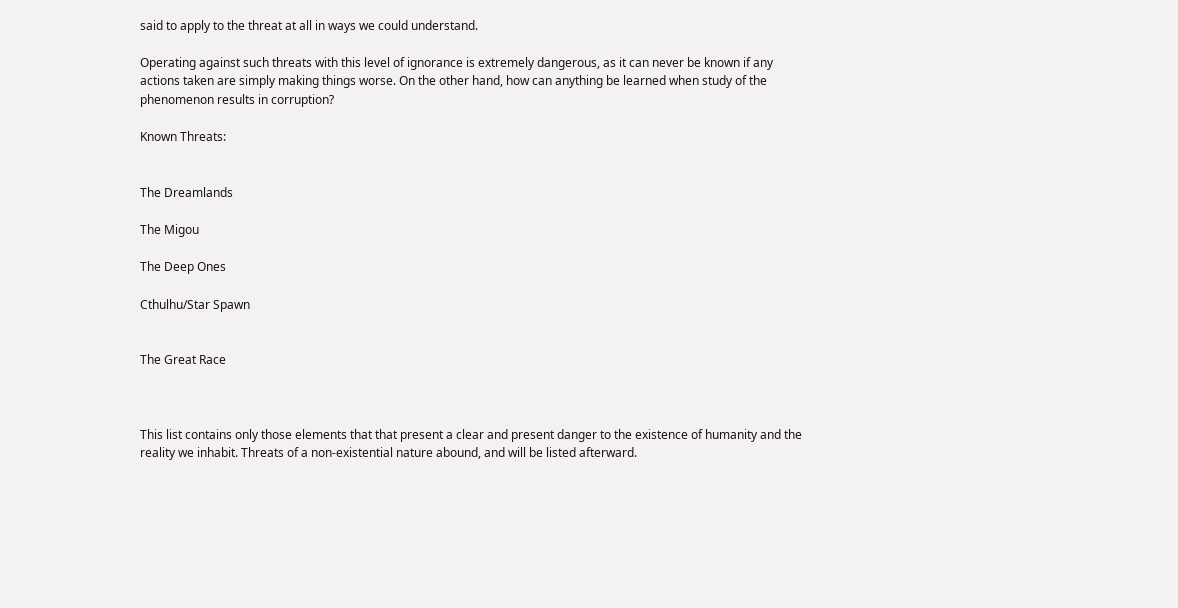said to apply to the threat at all in ways we could understand.

Operating against such threats with this level of ignorance is extremely dangerous, as it can never be known if any actions taken are simply making things worse. On the other hand, how can anything be learned when study of the phenomenon results in corruption?

Known Threats:


The Dreamlands

The Migou

The Deep Ones

Cthulhu/Star Spawn


The Great Race



This list contains only those elements that that present a clear and present danger to the existence of humanity and the reality we inhabit. Threats of a non-existential nature abound, and will be listed afterward.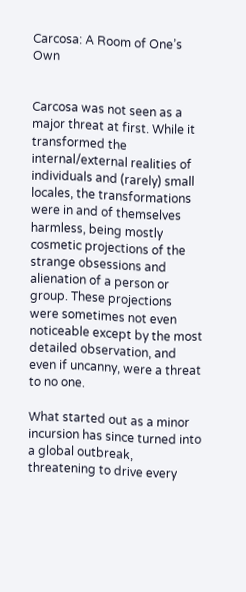Carcosa: A Room of One’s Own


Carcosa was not seen as a major threat at first. While it transformed the internal/external realities of individuals and (rarely) small locales, the transformations were in and of themselves harmless, being mostly cosmetic projections of the strange obsessions and alienation of a person or group. These projections were sometimes not even noticeable except by the most detailed observation, and even if uncanny, were a threat to no one.

What started out as a minor incursion has since turned into a global outbreak, threatening to drive every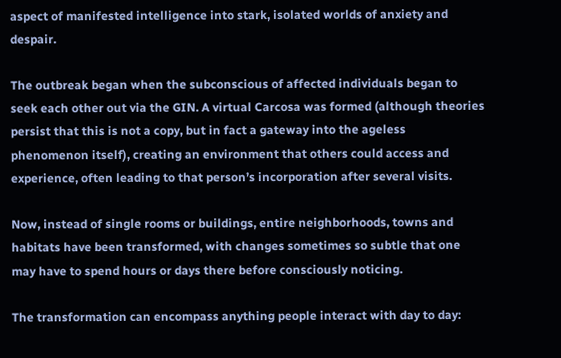aspect of manifested intelligence into stark, isolated worlds of anxiety and despair.

The outbreak began when the subconscious of affected individuals began to seek each other out via the GIN. A virtual Carcosa was formed (although theories persist that this is not a copy, but in fact a gateway into the ageless phenomenon itself), creating an environment that others could access and experience, often leading to that person’s incorporation after several visits.

Now, instead of single rooms or buildings, entire neighborhoods, towns and habitats have been transformed, with changes sometimes so subtle that one may have to spend hours or days there before consciously noticing.

The transformation can encompass anything people interact with day to day: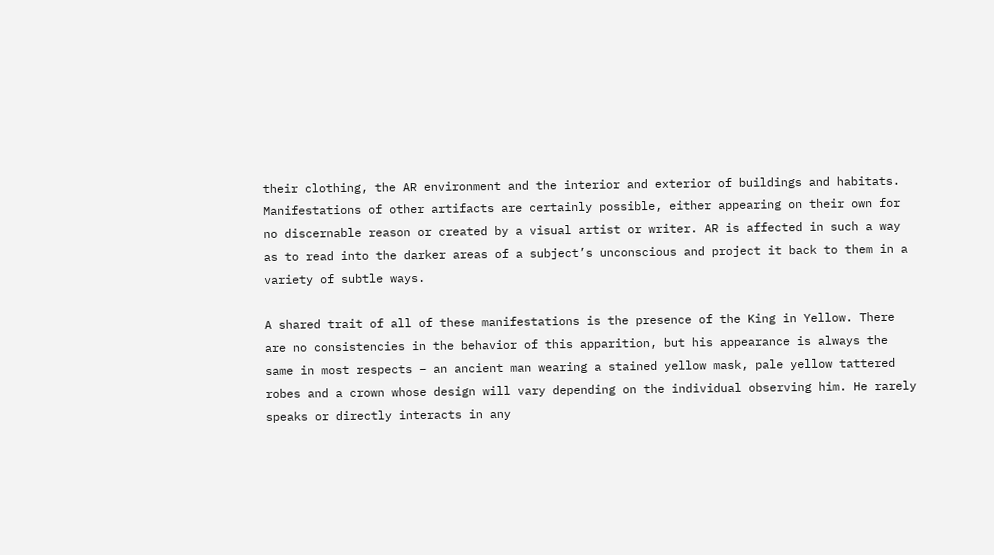their clothing, the AR environment and the interior and exterior of buildings and habitats. Manifestations of other artifacts are certainly possible, either appearing on their own for no discernable reason or created by a visual artist or writer. AR is affected in such a way as to read into the darker areas of a subject’s unconscious and project it back to them in a variety of subtle ways.

A shared trait of all of these manifestations is the presence of the King in Yellow. There are no consistencies in the behavior of this apparition, but his appearance is always the same in most respects – an ancient man wearing a stained yellow mask, pale yellow tattered robes and a crown whose design will vary depending on the individual observing him. He rarely speaks or directly interacts in any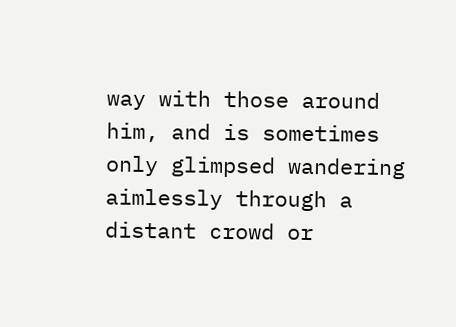way with those around him, and is sometimes only glimpsed wandering aimlessly through a distant crowd or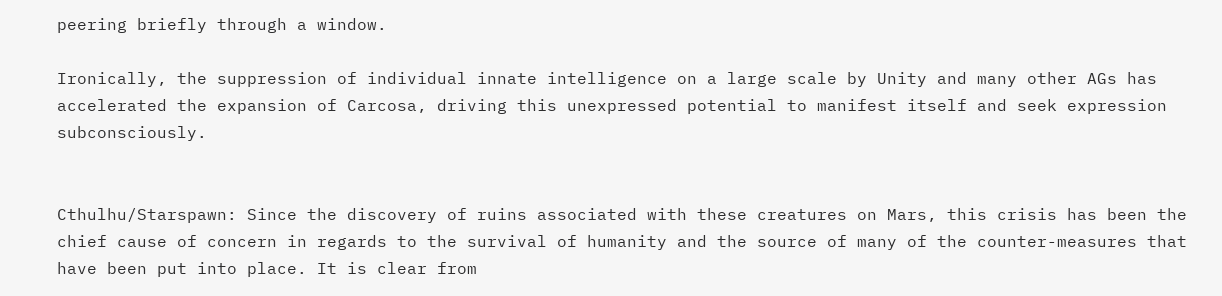peering briefly through a window.

Ironically, the suppression of individual innate intelligence on a large scale by Unity and many other AGs has accelerated the expansion of Carcosa, driving this unexpressed potential to manifest itself and seek expression subconsciously.


Cthulhu/Starspawn: Since the discovery of ruins associated with these creatures on Mars, this crisis has been the chief cause of concern in regards to the survival of humanity and the source of many of the counter-measures that have been put into place. It is clear from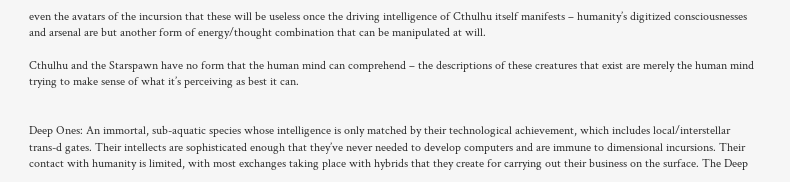even the avatars of the incursion that these will be useless once the driving intelligence of Cthulhu itself manifests – humanity’s digitized consciousnesses and arsenal are but another form of energy/thought combination that can be manipulated at will.

Cthulhu and the Starspawn have no form that the human mind can comprehend – the descriptions of these creatures that exist are merely the human mind trying to make sense of what it’s perceiving as best it can.


Deep Ones: An immortal, sub-aquatic species whose intelligence is only matched by their technological achievement, which includes local/interstellar trans-d gates. Their intellects are sophisticated enough that they’ve never needed to develop computers and are immune to dimensional incursions. Their contact with humanity is limited, with most exchanges taking place with hybrids that they create for carrying out their business on the surface. The Deep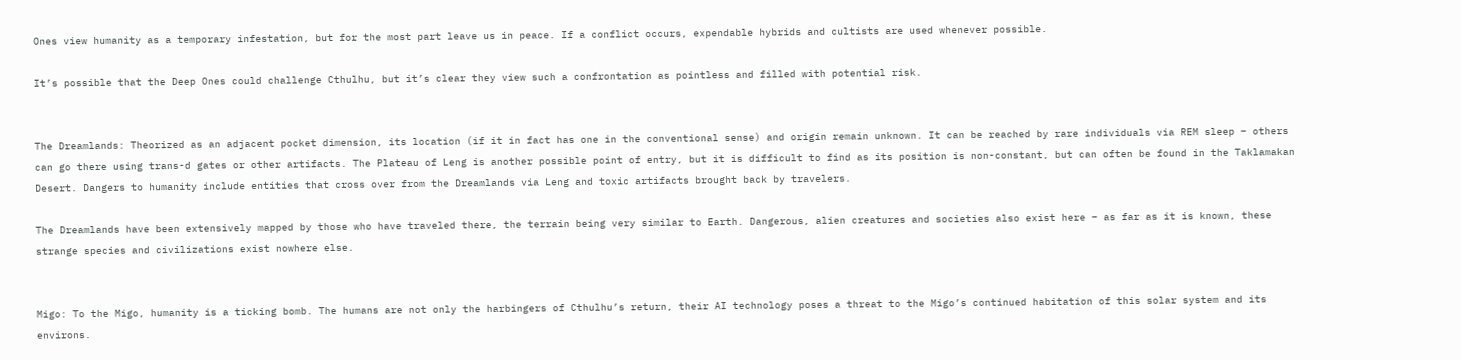Ones view humanity as a temporary infestation, but for the most part leave us in peace. If a conflict occurs, expendable hybrids and cultists are used whenever possible.

It’s possible that the Deep Ones could challenge Cthulhu, but it’s clear they view such a confrontation as pointless and filled with potential risk.


The Dreamlands: Theorized as an adjacent pocket dimension, its location (if it in fact has one in the conventional sense) and origin remain unknown. It can be reached by rare individuals via REM sleep – others can go there using trans-d gates or other artifacts. The Plateau of Leng is another possible point of entry, but it is difficult to find as its position is non-constant, but can often be found in the Taklamakan Desert. Dangers to humanity include entities that cross over from the Dreamlands via Leng and toxic artifacts brought back by travelers.

The Dreamlands have been extensively mapped by those who have traveled there, the terrain being very similar to Earth. Dangerous, alien creatures and societies also exist here – as far as it is known, these strange species and civilizations exist nowhere else.


Migo: To the Migo, humanity is a ticking bomb. The humans are not only the harbingers of Cthulhu’s return, their AI technology poses a threat to the Migo’s continued habitation of this solar system and its environs.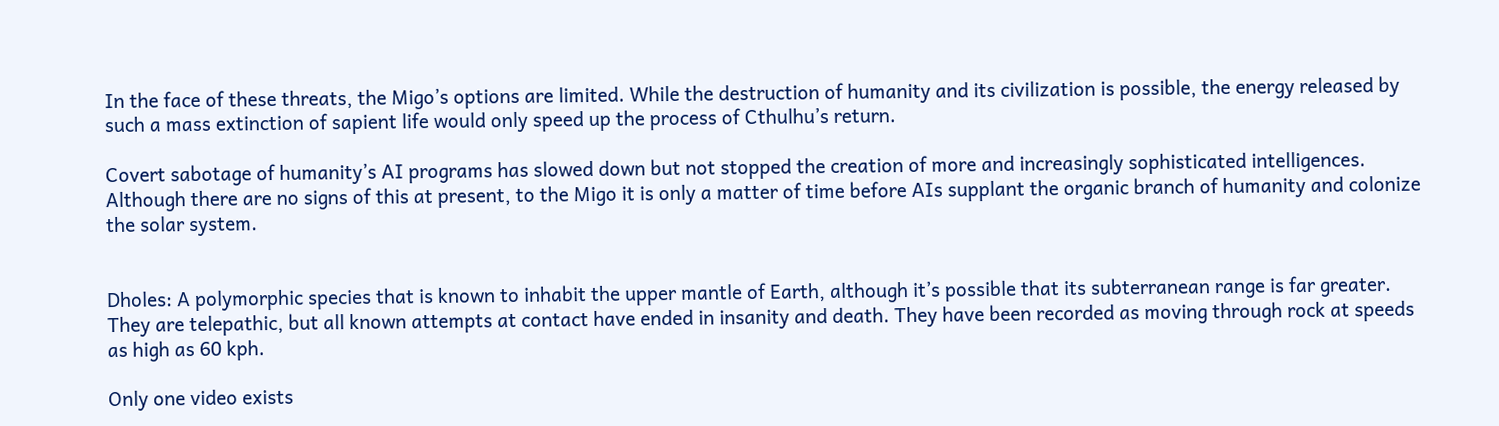In the face of these threats, the Migo’s options are limited. While the destruction of humanity and its civilization is possible, the energy released by such a mass extinction of sapient life would only speed up the process of Cthulhu’s return.

Covert sabotage of humanity’s AI programs has slowed down but not stopped the creation of more and increasingly sophisticated intelligences. Although there are no signs of this at present, to the Migo it is only a matter of time before AIs supplant the organic branch of humanity and colonize the solar system.


Dholes: A polymorphic species that is known to inhabit the upper mantle of Earth, although it’s possible that its subterranean range is far greater. They are telepathic, but all known attempts at contact have ended in insanity and death. They have been recorded as moving through rock at speeds as high as 60 kph.

Only one video exists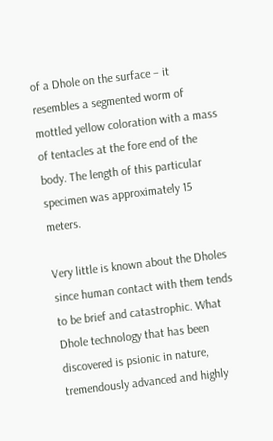of a Dhole on the surface – it resembles a segmented worm of mottled yellow coloration with a mass of tentacles at the fore end of the body. The length of this particular specimen was approximately 15 meters.

Very little is known about the Dholes since human contact with them tends to be brief and catastrophic. What Dhole technology that has been discovered is psionic in nature, tremendously advanced and highly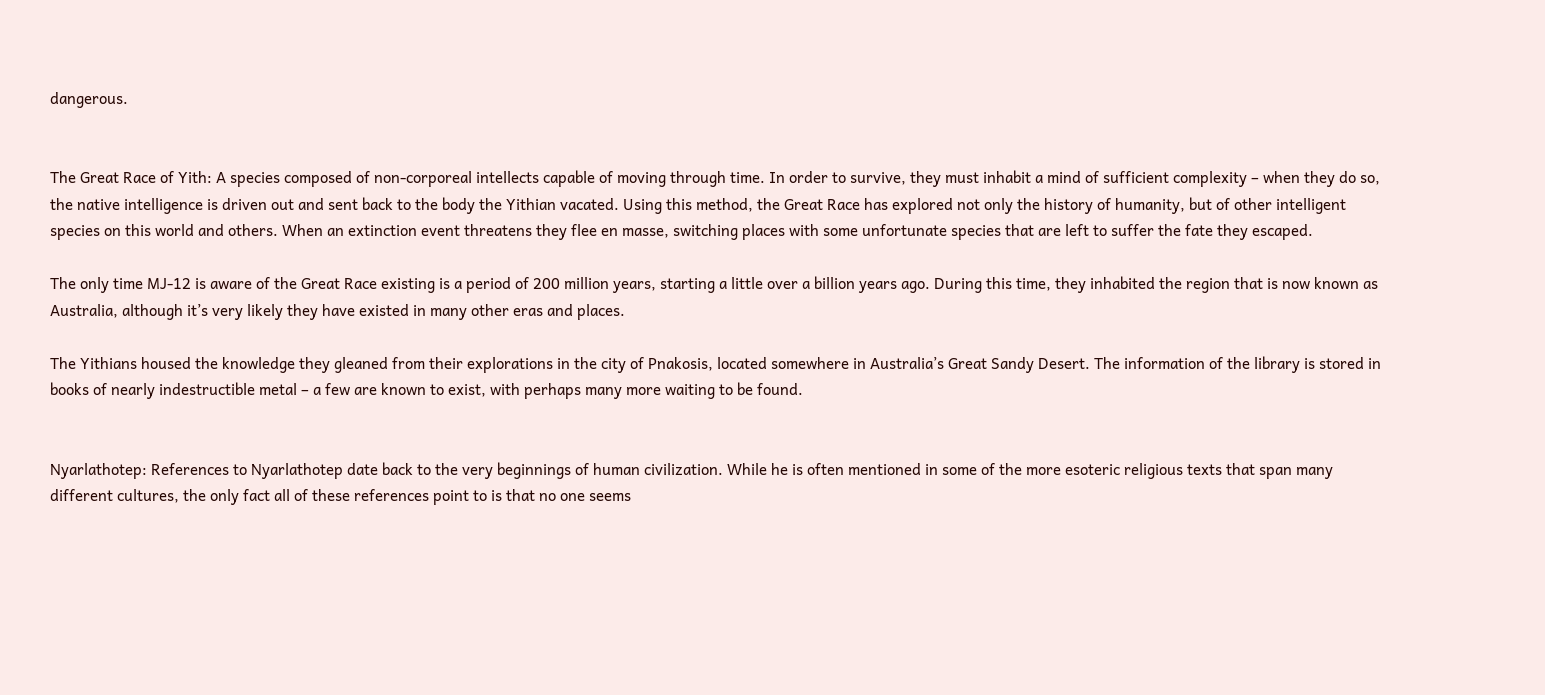dangerous.


The Great Race of Yith: A species composed of non-corporeal intellects capable of moving through time. In order to survive, they must inhabit a mind of sufficient complexity – when they do so, the native intelligence is driven out and sent back to the body the Yithian vacated. Using this method, the Great Race has explored not only the history of humanity, but of other intelligent species on this world and others. When an extinction event threatens they flee en masse, switching places with some unfortunate species that are left to suffer the fate they escaped.

The only time MJ-12 is aware of the Great Race existing is a period of 200 million years, starting a little over a billion years ago. During this time, they inhabited the region that is now known as Australia, although it’s very likely they have existed in many other eras and places.

The Yithians housed the knowledge they gleaned from their explorations in the city of Pnakosis, located somewhere in Australia’s Great Sandy Desert. The information of the library is stored in books of nearly indestructible metal – a few are known to exist, with perhaps many more waiting to be found.


Nyarlathotep: References to Nyarlathotep date back to the very beginnings of human civilization. While he is often mentioned in some of the more esoteric religious texts that span many different cultures, the only fact all of these references point to is that no one seems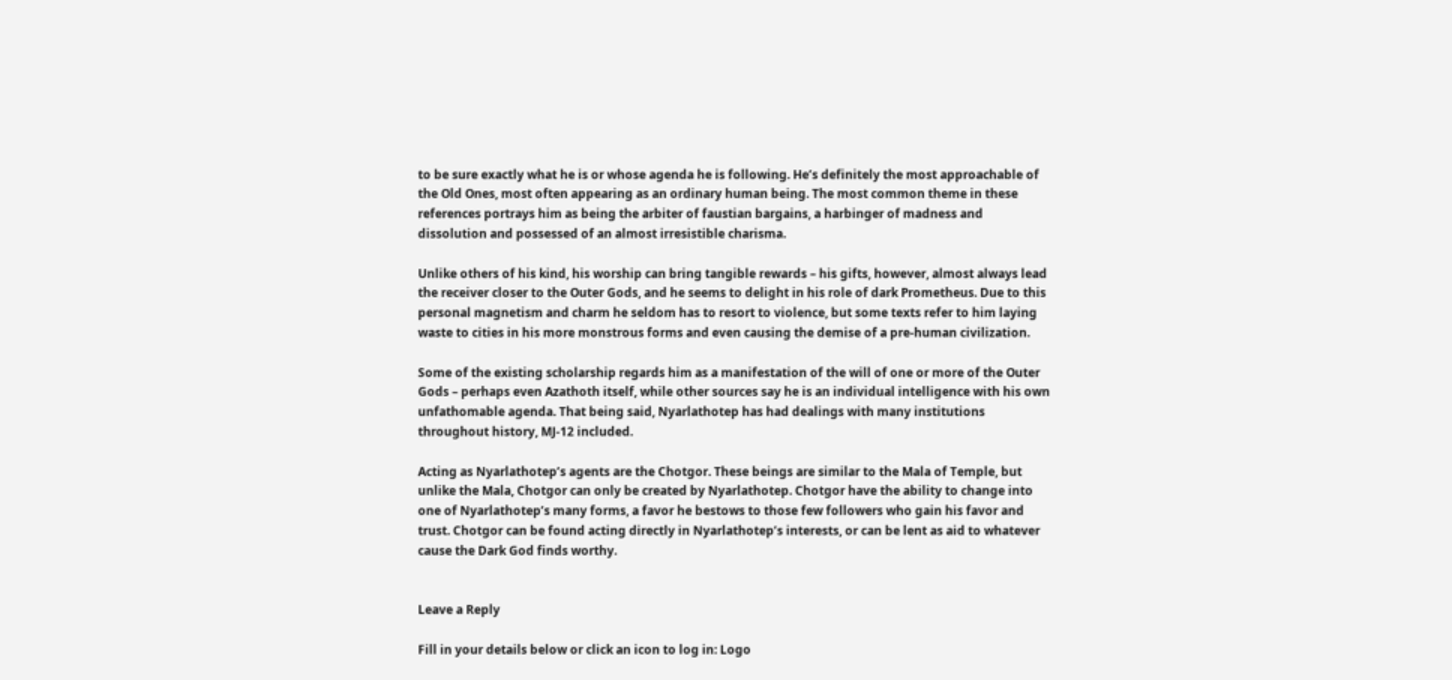to be sure exactly what he is or whose agenda he is following. He’s definitely the most approachable of the Old Ones, most often appearing as an ordinary human being. The most common theme in these references portrays him as being the arbiter of faustian bargains, a harbinger of madness and dissolution and possessed of an almost irresistible charisma.

Unlike others of his kind, his worship can bring tangible rewards – his gifts, however, almost always lead the receiver closer to the Outer Gods, and he seems to delight in his role of dark Prometheus. Due to this personal magnetism and charm he seldom has to resort to violence, but some texts refer to him laying waste to cities in his more monstrous forms and even causing the demise of a pre-human civilization.

Some of the existing scholarship regards him as a manifestation of the will of one or more of the Outer Gods – perhaps even Azathoth itself, while other sources say he is an individual intelligence with his own unfathomable agenda. That being said, Nyarlathotep has had dealings with many institutions throughout history, MJ-12 included.

Acting as Nyarlathotep’s agents are the Chotgor. These beings are similar to the Mala of Temple, but unlike the Mala, Chotgor can only be created by Nyarlathotep. Chotgor have the ability to change into one of Nyarlathotep’s many forms, a favor he bestows to those few followers who gain his favor and trust. Chotgor can be found acting directly in Nyarlathotep’s interests, or can be lent as aid to whatever cause the Dark God finds worthy.


Leave a Reply

Fill in your details below or click an icon to log in: Logo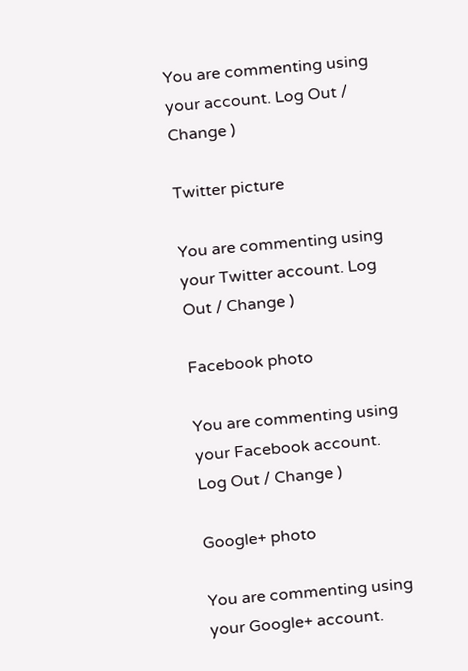You are commenting using your account. Log Out / Change )

Twitter picture

You are commenting using your Twitter account. Log Out / Change )

Facebook photo

You are commenting using your Facebook account. Log Out / Change )

Google+ photo

You are commenting using your Google+ account.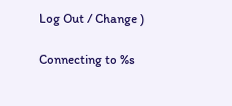Log Out / Change )

Connecting to %s